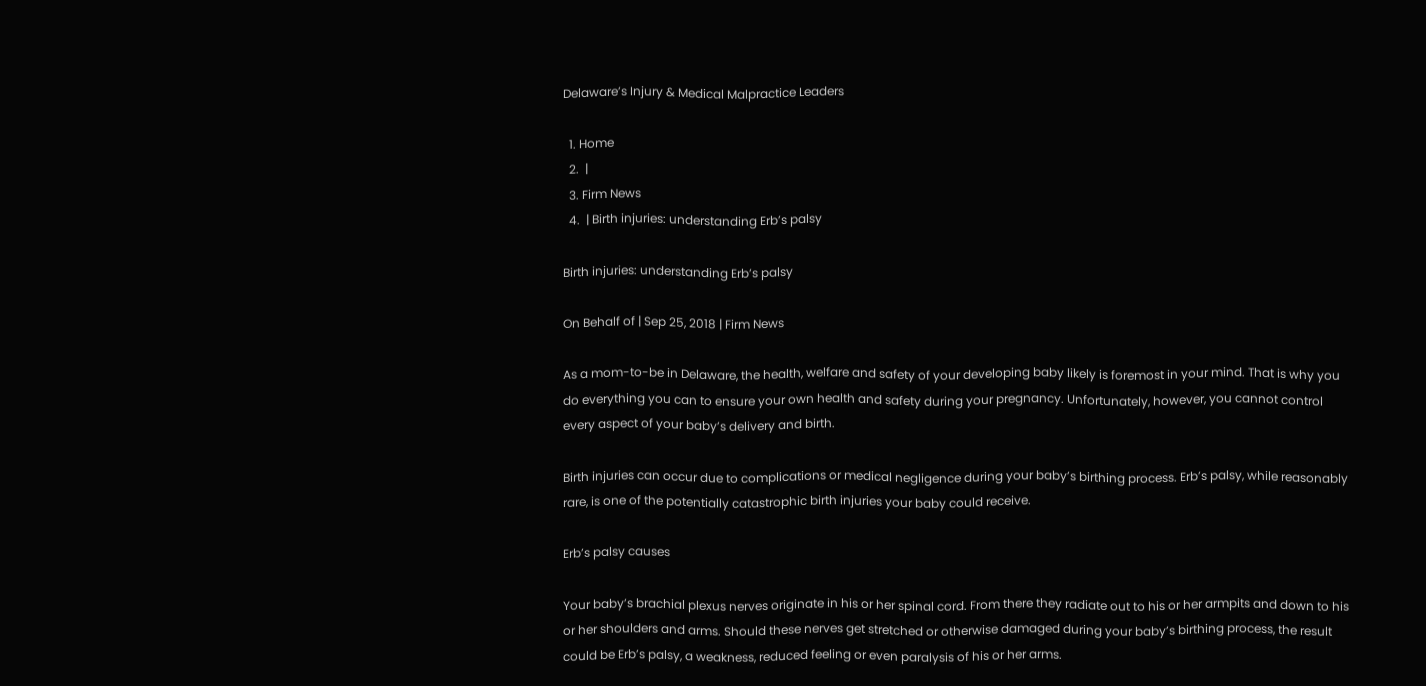Delaware’s Injury & Medical Malpractice Leaders

  1. Home
  2.  |
  3. Firm News
  4.  | Birth injuries: understanding Erb’s palsy

Birth injuries: understanding Erb’s palsy

On Behalf of | Sep 25, 2018 | Firm News

As a mom-to-be in Delaware, the health, welfare and safety of your developing baby likely is foremost in your mind. That is why you do everything you can to ensure your own health and safety during your pregnancy. Unfortunately, however, you cannot control every aspect of your baby’s delivery and birth.

Birth injuries can occur due to complications or medical negligence during your baby’s birthing process. Erb’s palsy, while reasonably rare, is one of the potentially catastrophic birth injuries your baby could receive.

Erb’s palsy causes

Your baby’s brachial plexus nerves originate in his or her spinal cord. From there they radiate out to his or her armpits and down to his or her shoulders and arms. Should these nerves get stretched or otherwise damaged during your baby’s birthing process, the result could be Erb’s palsy, a weakness, reduced feeling or even paralysis of his or her arms.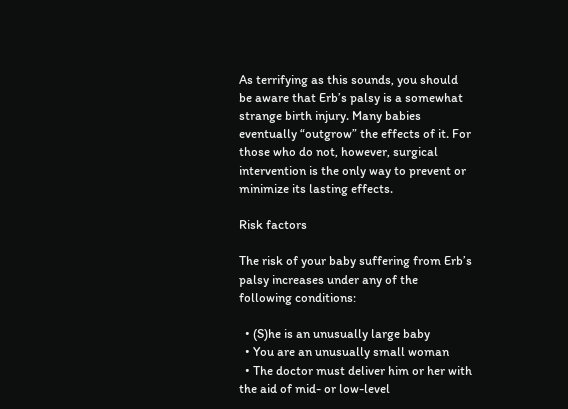As terrifying as this sounds, you should be aware that Erb’s palsy is a somewhat strange birth injury. Many babies eventually “outgrow” the effects of it. For those who do not, however, surgical intervention is the only way to prevent or minimize its lasting effects.

Risk factors

The risk of your baby suffering from Erb’s palsy increases under any of the following conditions:

  • (S)he is an unusually large baby
  • You are an unusually small woman
  • The doctor must deliver him or her with the aid of mid- or low-level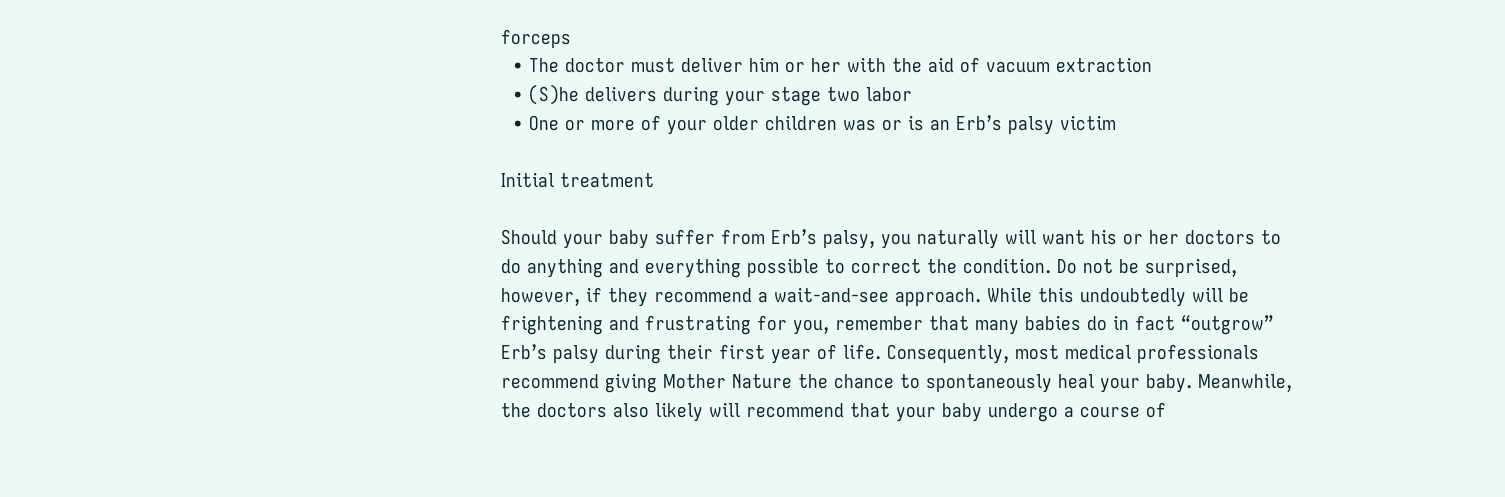forceps
  • The doctor must deliver him or her with the aid of vacuum extraction
  • (S)he delivers during your stage two labor
  • One or more of your older children was or is an Erb’s palsy victim

Initial treatment

Should your baby suffer from Erb’s palsy, you naturally will want his or her doctors to do anything and everything possible to correct the condition. Do not be surprised, however, if they recommend a wait-and-see approach. While this undoubtedly will be frightening and frustrating for you, remember that many babies do in fact “outgrow” Erb’s palsy during their first year of life. Consequently, most medical professionals recommend giving Mother Nature the chance to spontaneously heal your baby. Meanwhile, the doctors also likely will recommend that your baby undergo a course of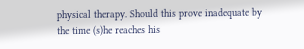physical therapy. Should this prove inadequate by the time (s)he reaches his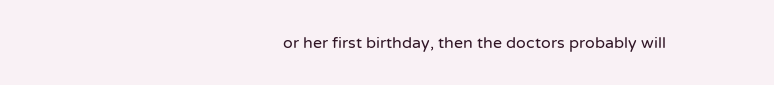or her first birthday, then the doctors probably will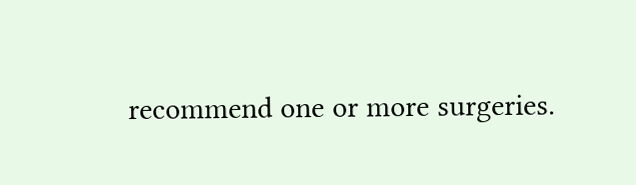recommend one or more surgeries.